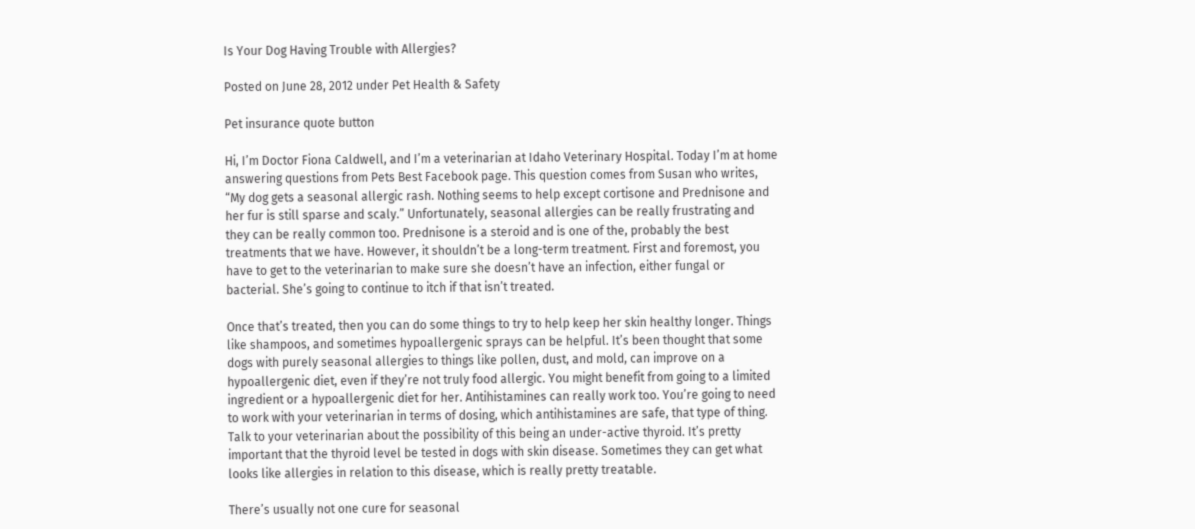Is Your Dog Having Trouble with Allergies?

Posted on June 28, 2012 under Pet Health & Safety

Pet insurance quote button

Hi, I’m Doctor Fiona Caldwell, and I’m a veterinarian at Idaho Veterinary Hospital. Today I’m at home answering questions from Pets Best Facebook page. This question comes from Susan who writes, “My dog gets a seasonal allergic rash. Nothing seems to help except cortisone and Prednisone and her fur is still sparse and scaly.” Unfortunately, seasonal allergies can be really frustrating and they can be really common too. Prednisone is a steroid and is one of the, probably the best treatments that we have. However, it shouldn’t be a long-term treatment. First and foremost, you have to get to the veterinarian to make sure she doesn’t have an infection, either fungal or bacterial. She’s going to continue to itch if that isn’t treated.

Once that’s treated, then you can do some things to try to help keep her skin healthy longer. Things like shampoos, and sometimes hypoallergenic sprays can be helpful. It’s been thought that some dogs with purely seasonal allergies to things like pollen, dust, and mold, can improve on a hypoallergenic diet, even if they’re not truly food allergic. You might benefit from going to a limited ingredient or a hypoallergenic diet for her. Antihistamines can really work too. You’re going to need to work with your veterinarian in terms of dosing, which antihistamines are safe, that type of thing. Talk to your veterinarian about the possibility of this being an under-active thyroid. It’s pretty important that the thyroid level be tested in dogs with skin disease. Sometimes they can get what looks like allergies in relation to this disease, which is really pretty treatable.

There’s usually not one cure for seasonal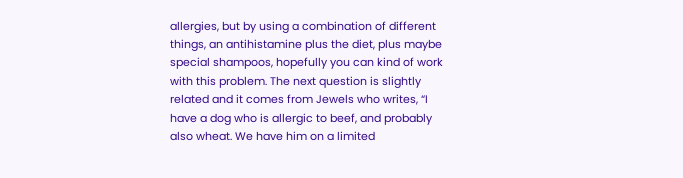allergies, but by using a combination of different things, an antihistamine plus the diet, plus maybe special shampoos, hopefully you can kind of work with this problem. The next question is slightly related and it comes from Jewels who writes, “I have a dog who is allergic to beef, and probably also wheat. We have him on a limited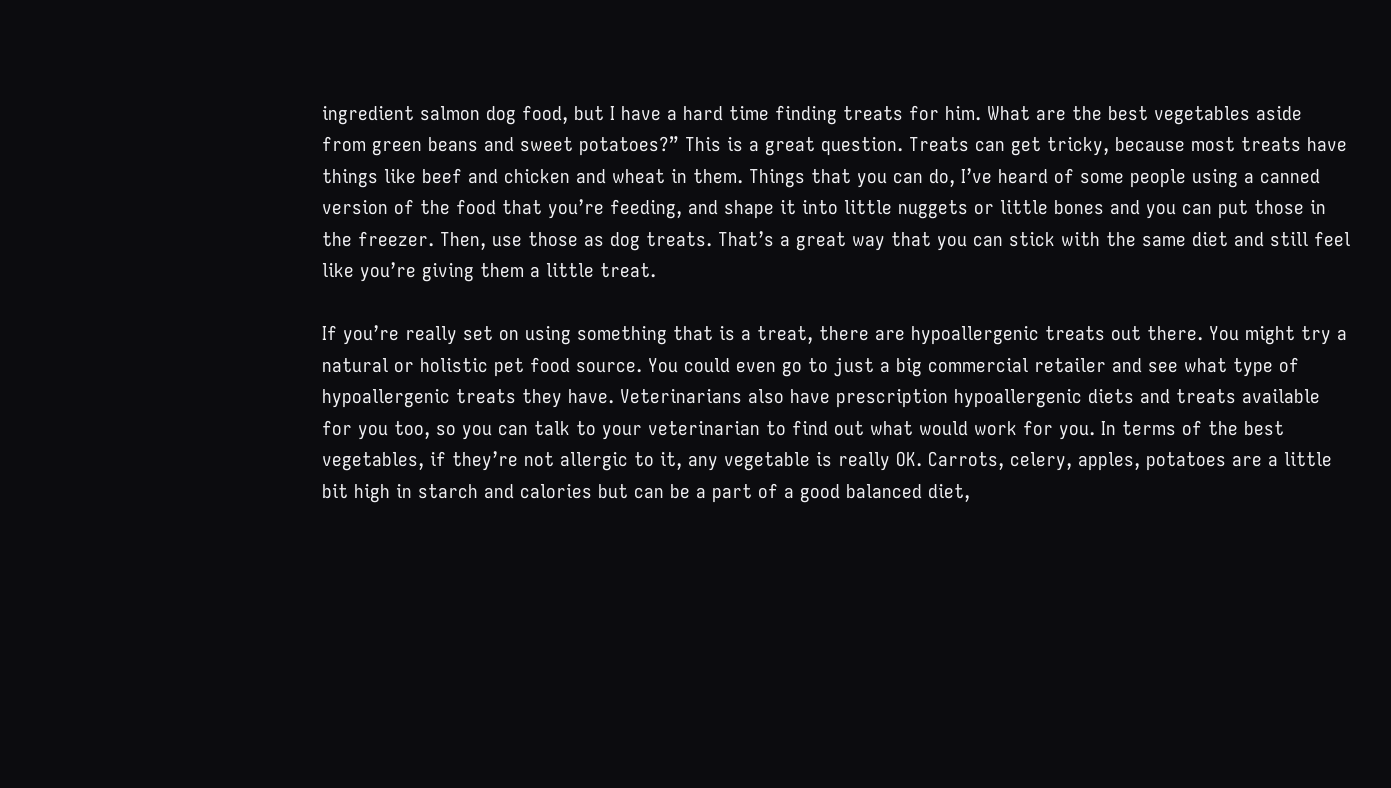ingredient salmon dog food, but I have a hard time finding treats for him. What are the best vegetables aside from green beans and sweet potatoes?” This is a great question. Treats can get tricky, because most treats have things like beef and chicken and wheat in them. Things that you can do, I’ve heard of some people using a canned version of the food that you’re feeding, and shape it into little nuggets or little bones and you can put those in the freezer. Then, use those as dog treats. That’s a great way that you can stick with the same diet and still feel like you’re giving them a little treat.

If you’re really set on using something that is a treat, there are hypoallergenic treats out there. You might try a natural or holistic pet food source. You could even go to just a big commercial retailer and see what type of hypoallergenic treats they have. Veterinarians also have prescription hypoallergenic diets and treats available for you too, so you can talk to your veterinarian to find out what would work for you. In terms of the best vegetables, if they’re not allergic to it, any vegetable is really OK. Carrots, celery, apples, potatoes are a little bit high in starch and calories but can be a part of a good balanced diet,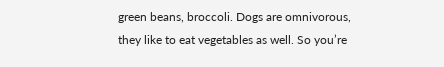green beans, broccoli. Dogs are omnivorous, they like to eat vegetables as well. So you’re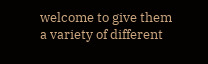welcome to give them a variety of different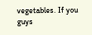vegetables. If you guys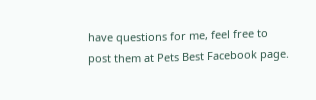have questions for me, feel free to post them at Pets Best Facebook page.